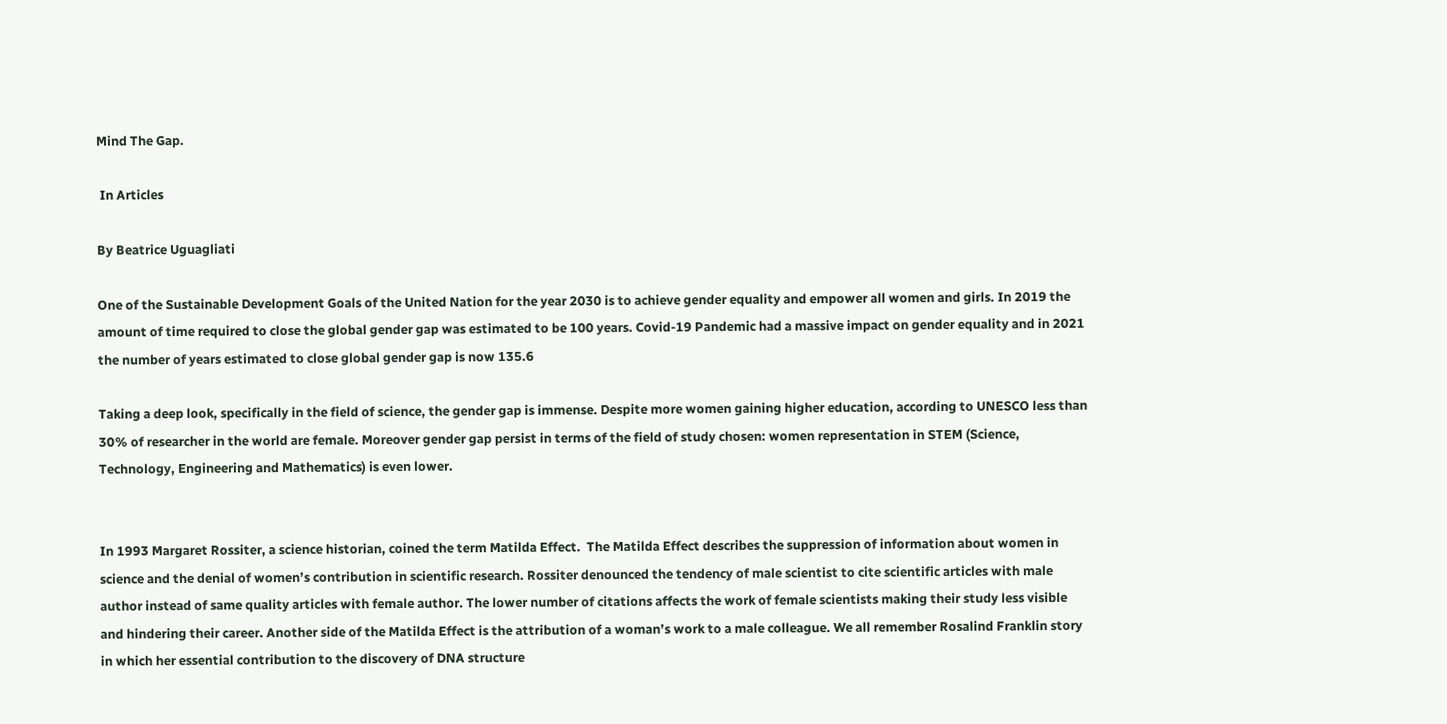Mind The Gap.

 In Articles

By Beatrice Uguagliati

One of the Sustainable Development Goals of the United Nation for the year 2030 is to achieve gender equality and empower all women and girls. In 2019 the amount of time required to close the global gender gap was estimated to be 100 years. Covid-19 Pandemic had a massive impact on gender equality and in 2021 the number of years estimated to close global gender gap is now 135.6

Taking a deep look, specifically in the field of science, the gender gap is immense. Despite more women gaining higher education, according to UNESCO less than 30% of researcher in the world are female. Moreover gender gap persist in terms of the field of study chosen: women representation in STEM (Science, Technology, Engineering and Mathematics) is even lower.


In 1993 Margaret Rossiter, a science historian, coined the term Matilda Effect.  The Matilda Effect describes the suppression of information about women in science and the denial of women’s contribution in scientific research. Rossiter denounced the tendency of male scientist to cite scientific articles with male author instead of same quality articles with female author. The lower number of citations affects the work of female scientists making their study less visible and hindering their career. Another side of the Matilda Effect is the attribution of a woman’s work to a male colleague. We all remember Rosalind Franklin story in which her essential contribution to the discovery of DNA structure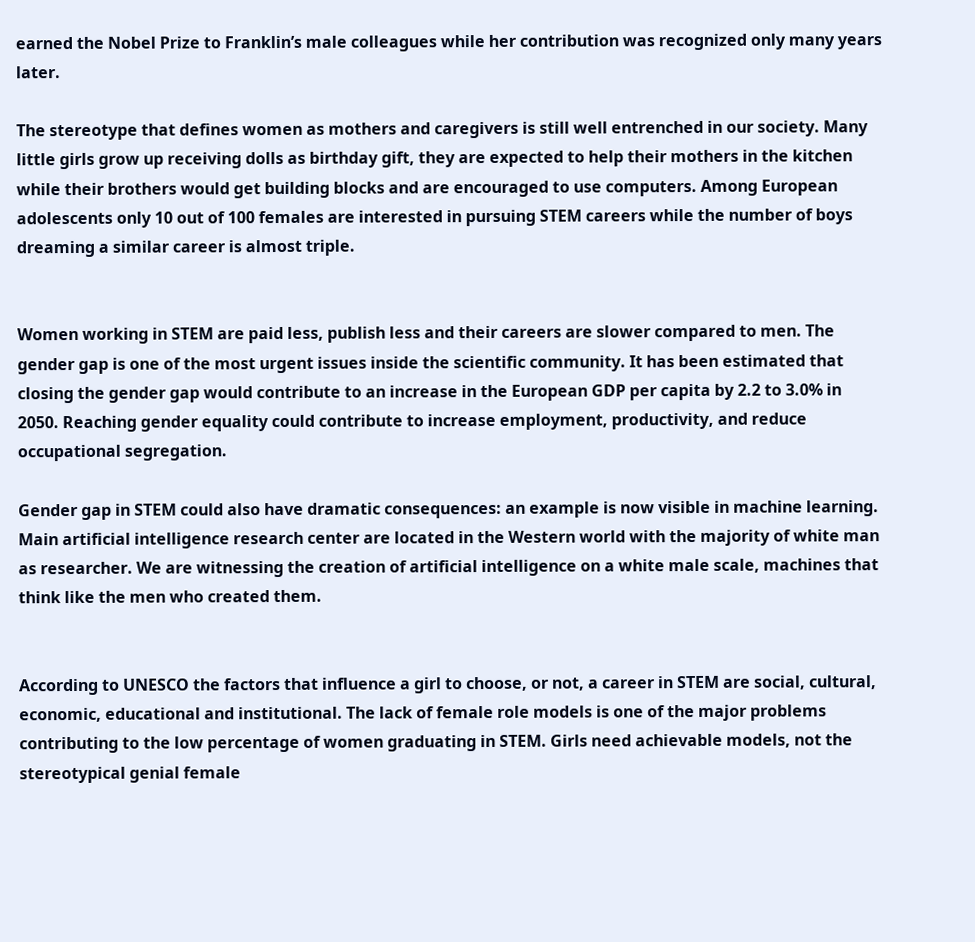earned the Nobel Prize to Franklin’s male colleagues while her contribution was recognized only many years later.

The stereotype that defines women as mothers and caregivers is still well entrenched in our society. Many little girls grow up receiving dolls as birthday gift, they are expected to help their mothers in the kitchen while their brothers would get building blocks and are encouraged to use computers. Among European adolescents only 10 out of 100 females are interested in pursuing STEM careers while the number of boys dreaming a similar career is almost triple.


Women working in STEM are paid less, publish less and their careers are slower compared to men. The gender gap is one of the most urgent issues inside the scientific community. It has been estimated that closing the gender gap would contribute to an increase in the European GDP per capita by 2.2 to 3.0% in 2050. Reaching gender equality could contribute to increase employment, productivity, and reduce occupational segregation.

Gender gap in STEM could also have dramatic consequences: an example is now visible in machine learning. Main artificial intelligence research center are located in the Western world with the majority of white man as researcher. We are witnessing the creation of artificial intelligence on a white male scale, machines that think like the men who created them.


According to UNESCO the factors that influence a girl to choose, or not, a career in STEM are social, cultural, economic, educational and institutional. The lack of female role models is one of the major problems contributing to the low percentage of women graduating in STEM. Girls need achievable models, not the stereotypical genial female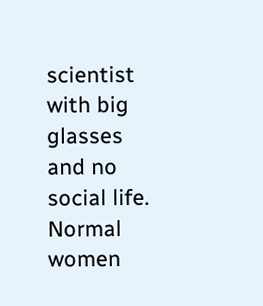scientist with big glasses and no social life. Normal women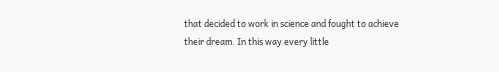that decided to work in science and fought to achieve their dream. In this way every little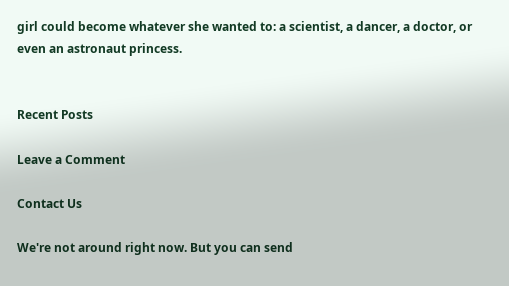girl could become whatever she wanted to: a scientist, a dancer, a doctor, or even an astronaut princess.


Recent Posts

Leave a Comment

Contact Us

We're not around right now. But you can send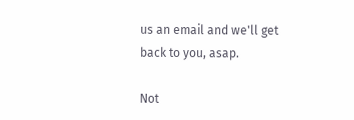us an email and we'll get back to you, asap.

Not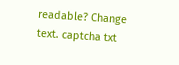readable? Change text. captcha txt